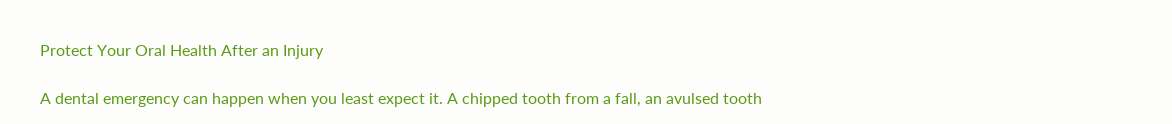Protect Your Oral Health After an Injury

A dental emergency can happen when you least expect it. A chipped tooth from a fall, an avulsed tooth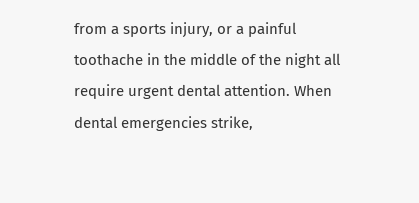from a sports injury, or a painful toothache in the middle of the night all require urgent dental attention. When dental emergencies strike,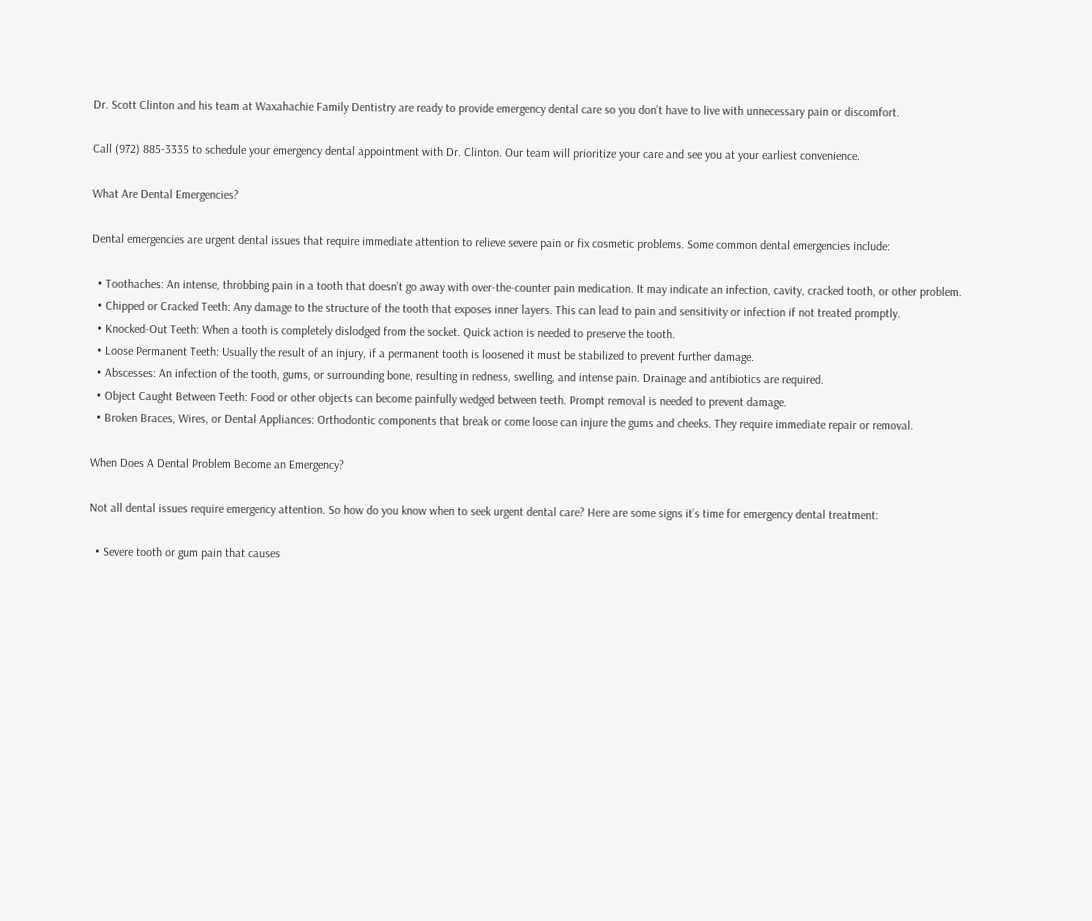Dr. Scott Clinton and his team at Waxahachie Family Dentistry are ready to provide emergency dental care so you don’t have to live with unnecessary pain or discomfort.

Call (972) 885-3335 to schedule your emergency dental appointment with Dr. Clinton. Our team will prioritize your care and see you at your earliest convenience.

What Are Dental Emergencies?

Dental emergencies are urgent dental issues that require immediate attention to relieve severe pain or fix cosmetic problems. Some common dental emergencies include:

  • Toothaches: An intense, throbbing pain in a tooth that doesn’t go away with over-the-counter pain medication. It may indicate an infection, cavity, cracked tooth, or other problem.
  • Chipped or Cracked Teeth: Any damage to the structure of the tooth that exposes inner layers. This can lead to pain and sensitivity or infection if not treated promptly.
  • Knocked-Out Teeth: When a tooth is completely dislodged from the socket. Quick action is needed to preserve the tooth.
  • Loose Permanent Teeth: Usually the result of an injury, if a permanent tooth is loosened it must be stabilized to prevent further damage.
  • Abscesses: An infection of the tooth, gums, or surrounding bone, resulting in redness, swelling, and intense pain. Drainage and antibiotics are required.
  • Object Caught Between Teeth: Food or other objects can become painfully wedged between teeth. Prompt removal is needed to prevent damage.
  • Broken Braces, Wires, or Dental Appliances: Orthodontic components that break or come loose can injure the gums and cheeks. They require immediate repair or removal.

When Does A Dental Problem Become an Emergency?

Not all dental issues require emergency attention. So how do you know when to seek urgent dental care? Here are some signs it’s time for emergency dental treatment:

  • Severe tooth or gum pain that causes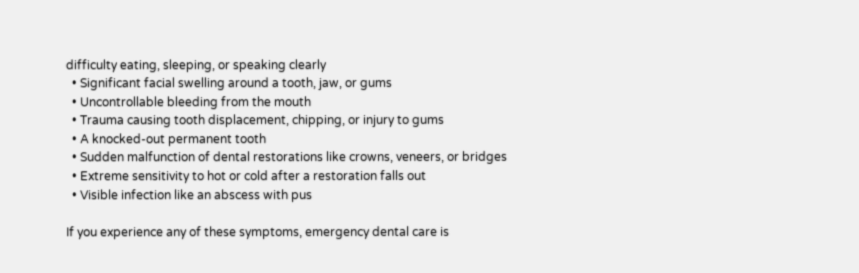difficulty eating, sleeping, or speaking clearly
  • Significant facial swelling around a tooth, jaw, or gums
  • Uncontrollable bleeding from the mouth
  • Trauma causing tooth displacement, chipping, or injury to gums
  • A knocked-out permanent tooth
  • Sudden malfunction of dental restorations like crowns, veneers, or bridges
  • Extreme sensitivity to hot or cold after a restoration falls out
  • Visible infection like an abscess with pus

If you experience any of these symptoms, emergency dental care is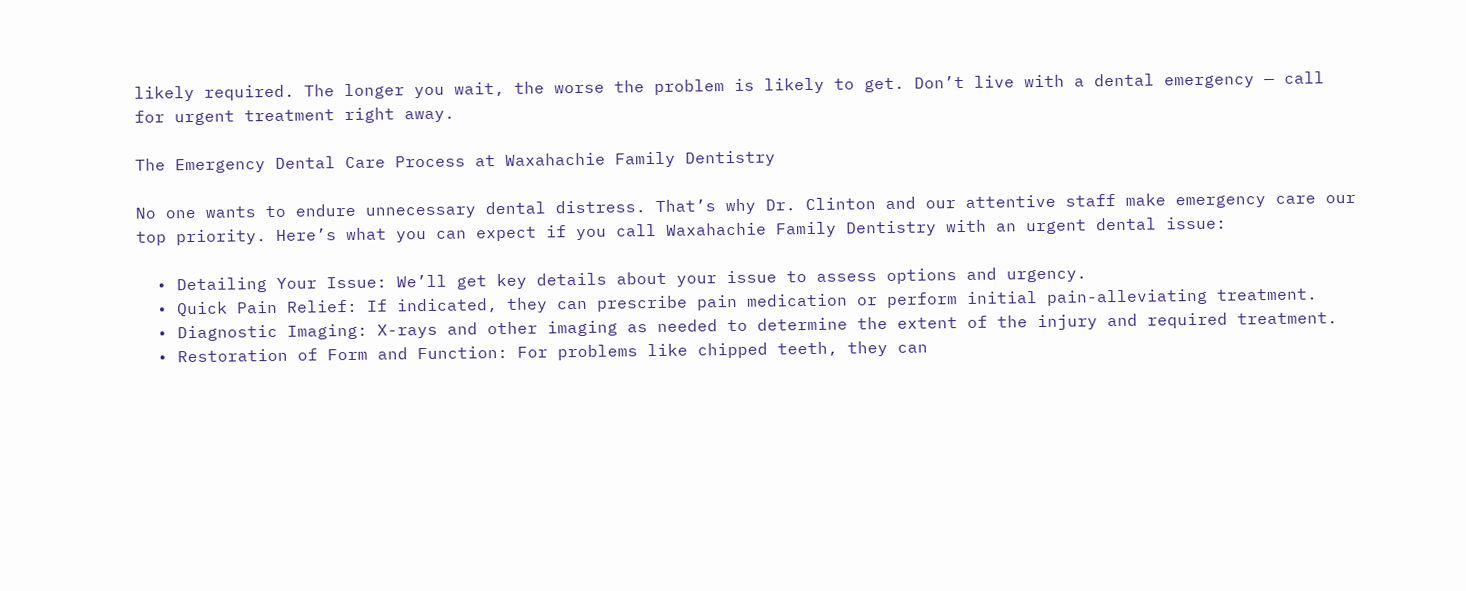likely required. The longer you wait, the worse the problem is likely to get. Don’t live with a dental emergency — call for urgent treatment right away.

The Emergency Dental Care Process at Waxahachie Family Dentistry

No one wants to endure unnecessary dental distress. That’s why Dr. Clinton and our attentive staff make emergency care our top priority. Here’s what you can expect if you call Waxahachie Family Dentistry with an urgent dental issue:

  • Detailing Your Issue: We’ll get key details about your issue to assess options and urgency.
  • Quick Pain Relief: If indicated, they can prescribe pain medication or perform initial pain-alleviating treatment.
  • Diagnostic Imaging: X-rays and other imaging as needed to determine the extent of the injury and required treatment.
  • Restoration of Form and Function: For problems like chipped teeth, they can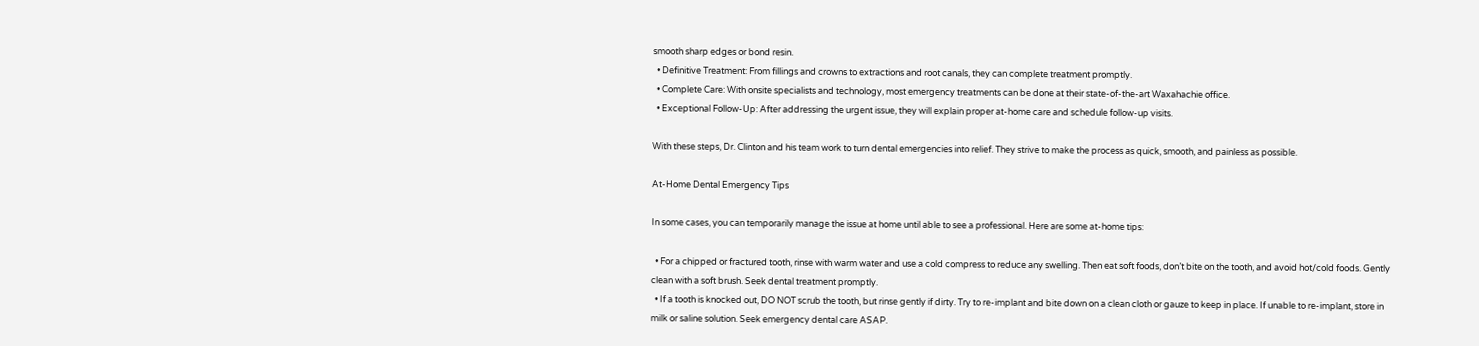smooth sharp edges or bond resin.
  • Definitive Treatment: From fillings and crowns to extractions and root canals, they can complete treatment promptly.
  • Complete Care: With onsite specialists and technology, most emergency treatments can be done at their state-of-the-art Waxahachie office.
  • Exceptional Follow-Up: After addressing the urgent issue, they will explain proper at-home care and schedule follow-up visits.

With these steps, Dr. Clinton and his team work to turn dental emergencies into relief. They strive to make the process as quick, smooth, and painless as possible.

At-Home Dental Emergency Tips

In some cases, you can temporarily manage the issue at home until able to see a professional. Here are some at-home tips:

  • For a chipped or fractured tooth, rinse with warm water and use a cold compress to reduce any swelling. Then eat soft foods, don’t bite on the tooth, and avoid hot/cold foods. Gently clean with a soft brush. Seek dental treatment promptly.
  • If a tooth is knocked out, DO NOT scrub the tooth, but rinse gently if dirty. Try to re-implant and bite down on a clean cloth or gauze to keep in place. If unable to re-implant, store in milk or saline solution. Seek emergency dental care ASAP.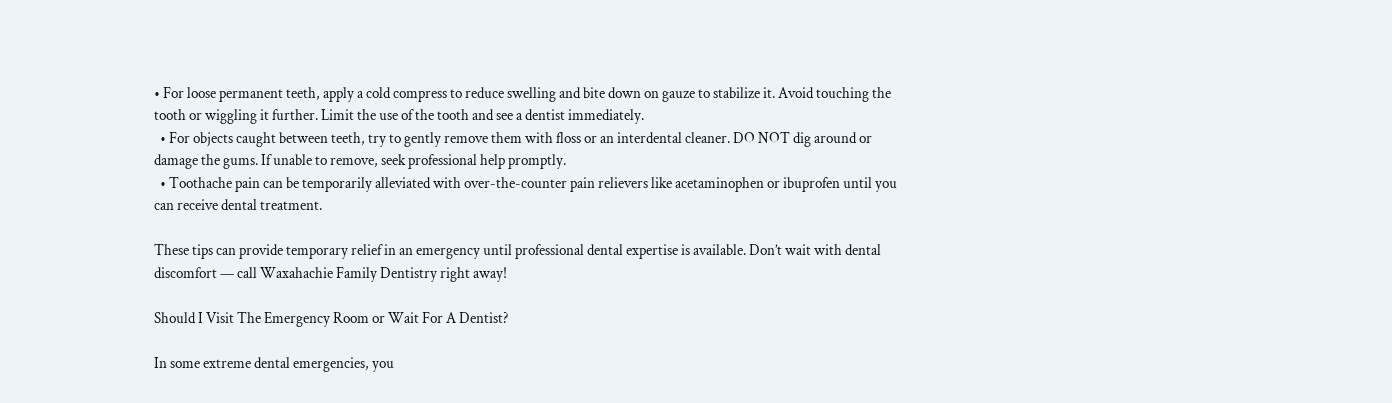• For loose permanent teeth, apply a cold compress to reduce swelling and bite down on gauze to stabilize it. Avoid touching the tooth or wiggling it further. Limit the use of the tooth and see a dentist immediately.
  • For objects caught between teeth, try to gently remove them with floss or an interdental cleaner. DO NOT dig around or damage the gums. If unable to remove, seek professional help promptly.
  • Toothache pain can be temporarily alleviated with over-the-counter pain relievers like acetaminophen or ibuprofen until you can receive dental treatment.

These tips can provide temporary relief in an emergency until professional dental expertise is available. Don’t wait with dental discomfort — call Waxahachie Family Dentistry right away!

Should I Visit The Emergency Room or Wait For A Dentist?

In some extreme dental emergencies, you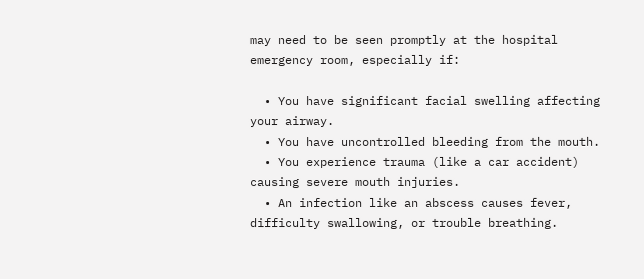may need to be seen promptly at the hospital emergency room, especially if:

  • You have significant facial swelling affecting your airway.
  • You have uncontrolled bleeding from the mouth.
  • You experience trauma (like a car accident) causing severe mouth injuries.
  • An infection like an abscess causes fever, difficulty swallowing, or trouble breathing.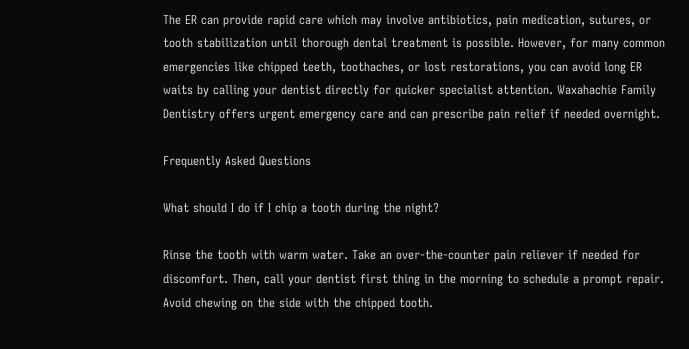The ER can provide rapid care which may involve antibiotics, pain medication, sutures, or tooth stabilization until thorough dental treatment is possible. However, for many common emergencies like chipped teeth, toothaches, or lost restorations, you can avoid long ER waits by calling your dentist directly for quicker specialist attention. Waxahachie Family Dentistry offers urgent emergency care and can prescribe pain relief if needed overnight.

Frequently Asked Questions

What should I do if I chip a tooth during the night?

Rinse the tooth with warm water. Take an over-the-counter pain reliever if needed for discomfort. Then, call your dentist first thing in the morning to schedule a prompt repair. Avoid chewing on the side with the chipped tooth.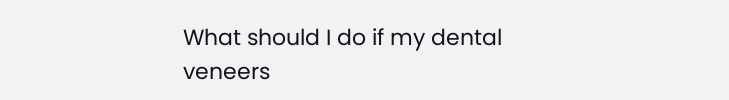What should I do if my dental veneers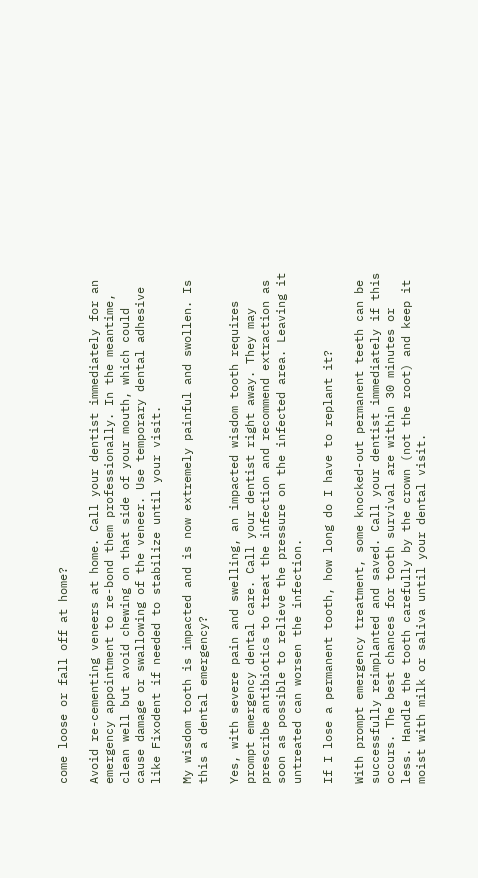come loose or fall off at home?

Avoid re-cementing veneers at home. Call your dentist immediately for an emergency appointment to re-bond them professionally. In the meantime, clean well but avoid chewing on that side of your mouth, which could cause damage or swallowing of the veneer. Use temporary dental adhesive like Fixodent if needed to stabilize until your visit.

My wisdom tooth is impacted and is now extremely painful and swollen. Is this a dental emergency?

Yes, with severe pain and swelling, an impacted wisdom tooth requires prompt emergency dental care. Call your dentist right away. They may prescribe antibiotics to treat the infection and recommend extraction as soon as possible to relieve the pressure on the infected area. Leaving it untreated can worsen the infection.

If I lose a permanent tooth, how long do I have to replant it?

With prompt emergency treatment, some knocked-out permanent teeth can be successfully reimplanted and saved. Call your dentist immediately if this occurs. The best chances for tooth survival are within 30 minutes or less. Handle the tooth carefully by the crown (not the root) and keep it moist with milk or saliva until your dental visit.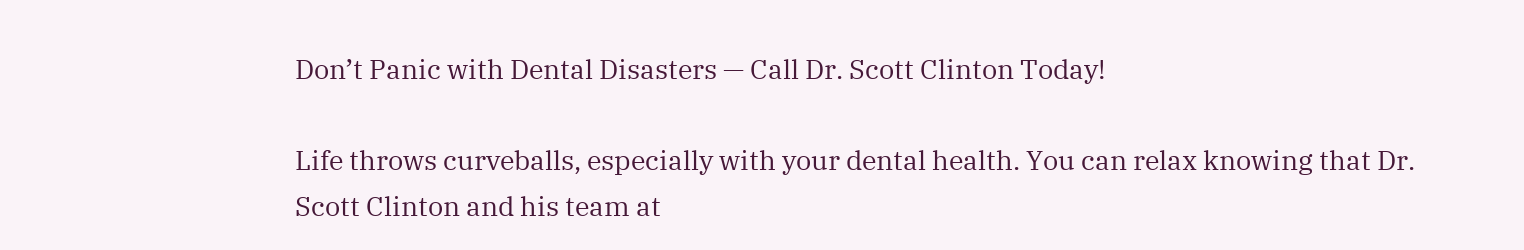Don’t Panic with Dental Disasters — Call Dr. Scott Clinton Today!

Life throws curveballs, especially with your dental health. You can relax knowing that Dr. Scott Clinton and his team at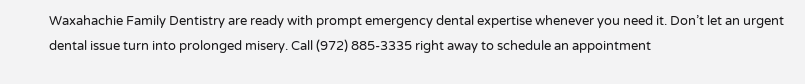Waxahachie Family Dentistry are ready with prompt emergency dental expertise whenever you need it. Don’t let an urgent dental issue turn into prolonged misery. Call (972) 885-3335 right away to schedule an appointment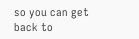so you can get back to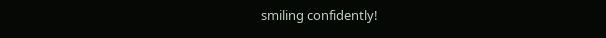smiling confidently!